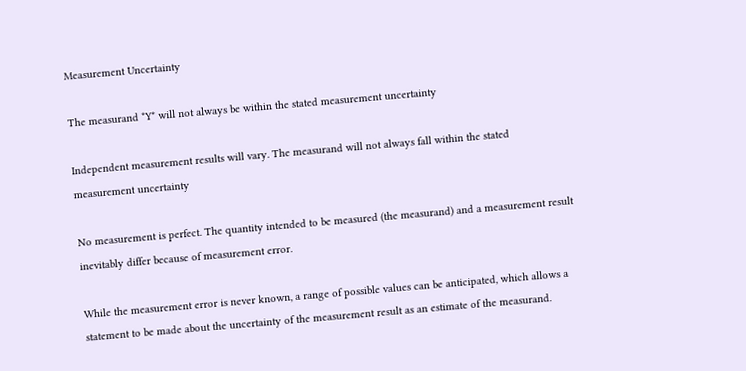Measurement Uncertainty

The measurand *Y* will not always be within the stated measurement uncertainty

Independent measurement results will vary. The measurand will not always fall within the stated measurement uncertainty

No measurement is perfect. The quantity intended to be measured (the measurand) and a measurement result inevitably differ because of measurement error.

While the measurement error is never known, a range of possible values can be anticipated, which allows a statement to be made about the uncertainty of the measurement result as an estimate of the measurand.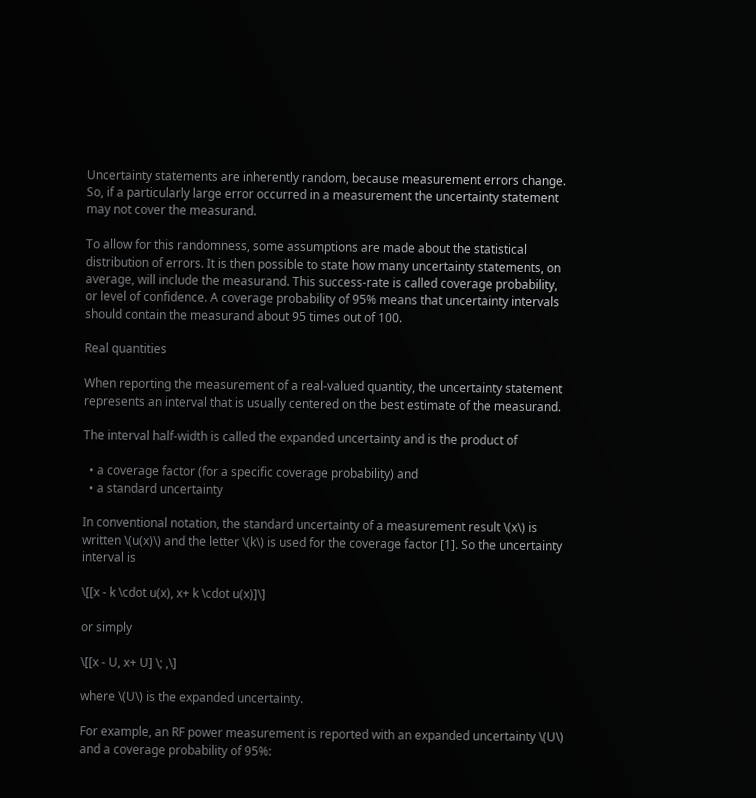Uncertainty statements are inherently random, because measurement errors change. So, if a particularly large error occurred in a measurement the uncertainty statement may not cover the measurand.

To allow for this randomness, some assumptions are made about the statistical distribution of errors. It is then possible to state how many uncertainty statements, on average, will include the measurand. This success-rate is called coverage probability, or level of confidence. A coverage probability of 95% means that uncertainty intervals should contain the measurand about 95 times out of 100.

Real quantities

When reporting the measurement of a real-valued quantity, the uncertainty statement represents an interval that is usually centered on the best estimate of the measurand.

The interval half-width is called the expanded uncertainty and is the product of

  • a coverage factor (for a specific coverage probability) and
  • a standard uncertainty

In conventional notation, the standard uncertainty of a measurement result \(x\) is written \(u(x)\) and the letter \(k\) is used for the coverage factor [1]. So the uncertainty interval is

\[[x - k \cdot u(x), x+ k \cdot u(x)]\]

or simply

\[[x - U, x+ U] \; ,\]

where \(U\) is the expanded uncertainty.

For example, an RF power measurement is reported with an expanded uncertainty \(U\) and a coverage probability of 95%: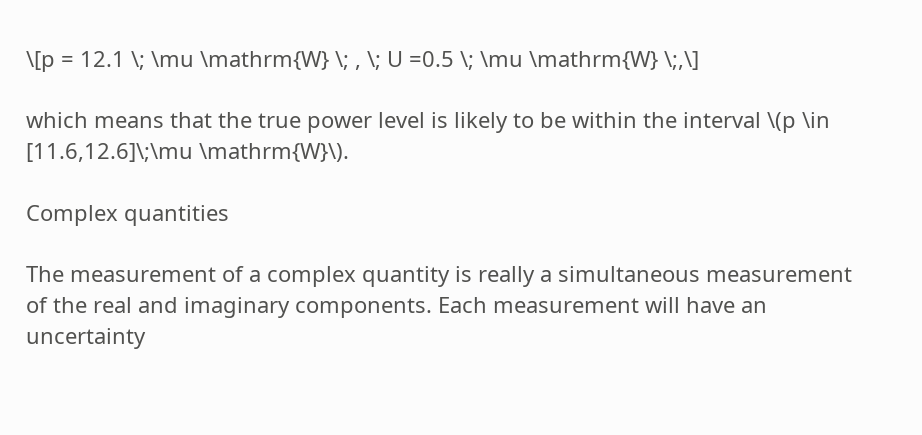\[p = 12.1 \; \mu \mathrm{W} \; , \; U =0.5 \; \mu \mathrm{W} \;,\]

which means that the true power level is likely to be within the interval \(p \in [11.6,12.6]\;\mu \mathrm{W}\).

Complex quantities

The measurement of a complex quantity is really a simultaneous measurement of the real and imaginary components. Each measurement will have an uncertainty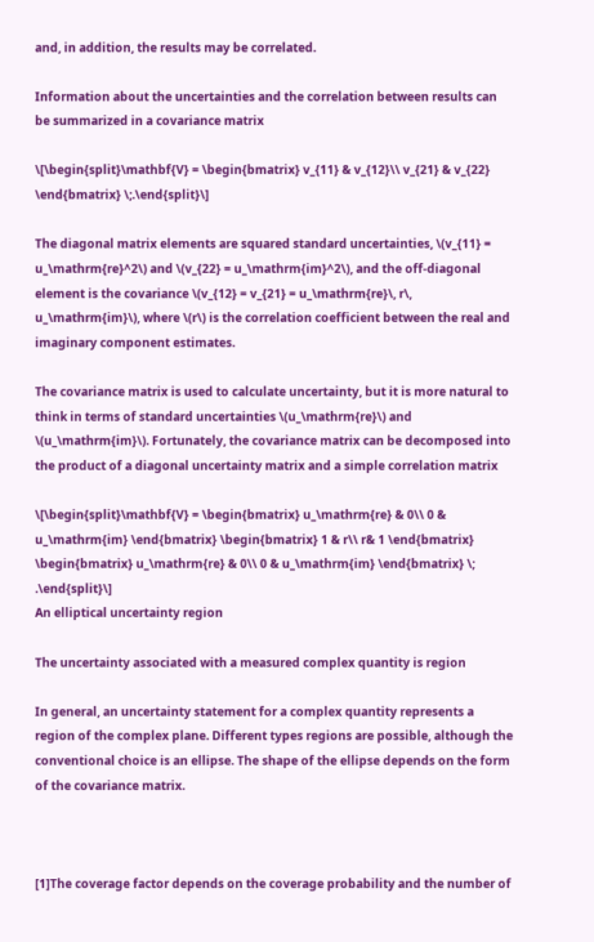and, in addition, the results may be correlated.

Information about the uncertainties and the correlation between results can be summarized in a covariance matrix

\[\begin{split}\mathbf{V} = \begin{bmatrix} v_{11} & v_{12}\\ v_{21} & v_{22} \end{bmatrix} \;.\end{split}\]

The diagonal matrix elements are squared standard uncertainties, \(v_{11} = u_\mathrm{re}^2\) and \(v_{22} = u_\mathrm{im}^2\), and the off-diagonal element is the covariance \(v_{12} = v_{21} = u_\mathrm{re}\, r\, u_\mathrm{im}\), where \(r\) is the correlation coefficient between the real and imaginary component estimates.

The covariance matrix is used to calculate uncertainty, but it is more natural to think in terms of standard uncertainties \(u_\mathrm{re}\) and \(u_\mathrm{im}\). Fortunately, the covariance matrix can be decomposed into the product of a diagonal uncertainty matrix and a simple correlation matrix

\[\begin{split}\mathbf{V} = \begin{bmatrix} u_\mathrm{re} & 0\\ 0 & u_\mathrm{im} \end{bmatrix} \begin{bmatrix} 1 & r\\ r& 1 \end{bmatrix} \begin{bmatrix} u_\mathrm{re} & 0\\ 0 & u_\mathrm{im} \end{bmatrix} \; .\end{split}\]
An elliptical uncertainty region

The uncertainty associated with a measured complex quantity is region

In general, an uncertainty statement for a complex quantity represents a region of the complex plane. Different types regions are possible, although the conventional choice is an ellipse. The shape of the ellipse depends on the form of the covariance matrix.



[1]The coverage factor depends on the coverage probability and the number of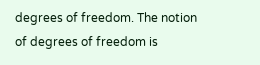degrees of freedom. The notion of degrees of freedom is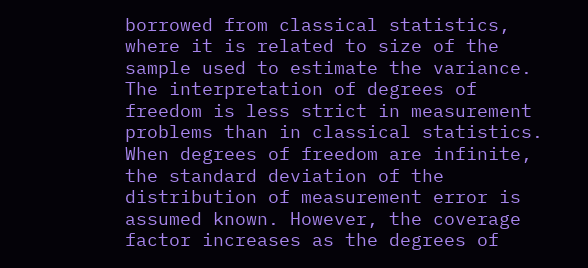borrowed from classical statistics, where it is related to size of the sample used to estimate the variance. The interpretation of degrees of freedom is less strict in measurement problems than in classical statistics. When degrees of freedom are infinite, the standard deviation of the distribution of measurement error is assumed known. However, the coverage factor increases as the degrees of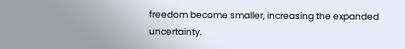freedom become smaller, increasing the expanded uncertainty.